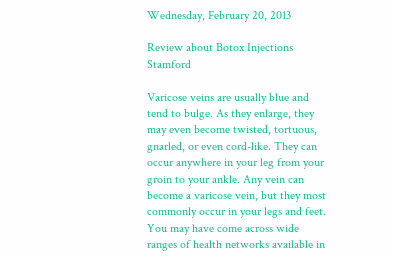Wednesday, February 20, 2013

Review about Botox Injections Stamford

Varicose veins are usually blue and tend to bulge. As they enlarge, they may even become twisted, tortuous, gnarled, or even cord-like. They can occur anywhere in your leg from your groin to your ankle. Any vein can become a varicose vein, but they most commonly occur in your legs and feet. You may have come across wide ranges of health networks available in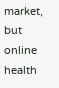market, but online health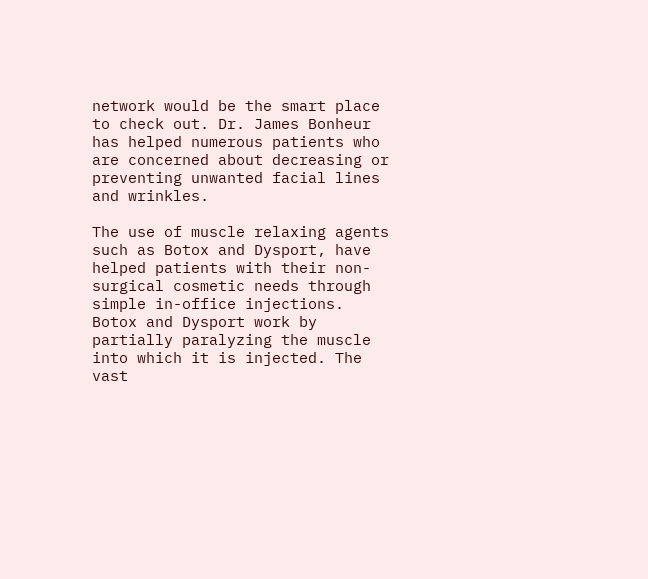network would be the smart place to check out. Dr. James Bonheur has helped numerous patients who are concerned about decreasing or preventing unwanted facial lines and wrinkles.

The use of muscle relaxing agents such as Botox and Dysport, have helped patients with their non-surgical cosmetic needs through simple in-office injections. Botox and Dysport work by partially paralyzing the muscle into which it is injected. The vast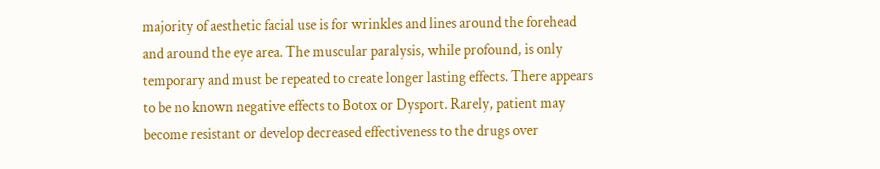majority of aesthetic facial use is for wrinkles and lines around the forehead and around the eye area. The muscular paralysis, while profound, is only temporary and must be repeated to create longer lasting effects. There appears to be no known negative effects to Botox or Dysport. Rarely, patient may become resistant or develop decreased effectiveness to the drugs over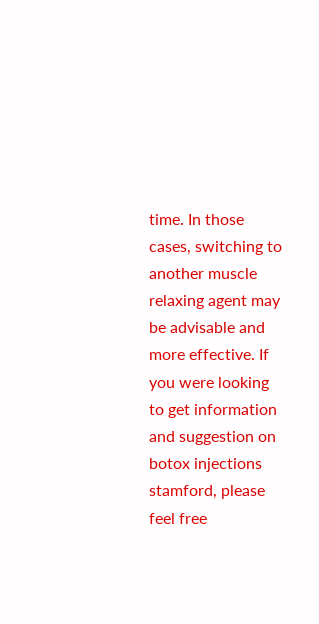time. In those cases, switching to another muscle relaxing agent may be advisable and more effective. If you were looking to get information and suggestion on botox injections stamford, please feel free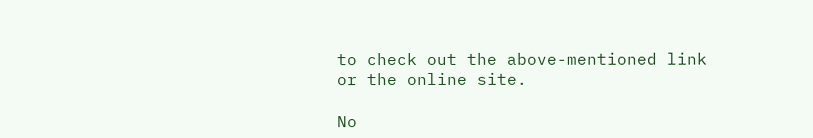to check out the above-mentioned link or the online site.

No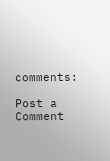comments:

Post a Comment